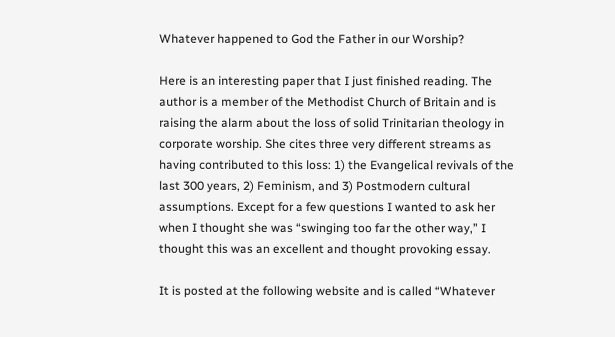Whatever happened to God the Father in our Worship?

Here is an interesting paper that I just finished reading. The author is a member of the Methodist Church of Britain and is raising the alarm about the loss of solid Trinitarian theology in corporate worship. She cites three very different streams as having contributed to this loss: 1) the Evangelical revivals of the last 300 years, 2) Feminism, and 3) Postmodern cultural assumptions. Except for a few questions I wanted to ask her when I thought she was “swinging too far the other way,” I thought this was an excellent and thought provoking essay.

It is posted at the following website and is called “Whatever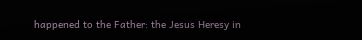happened to the Father: the Jesus Heresy in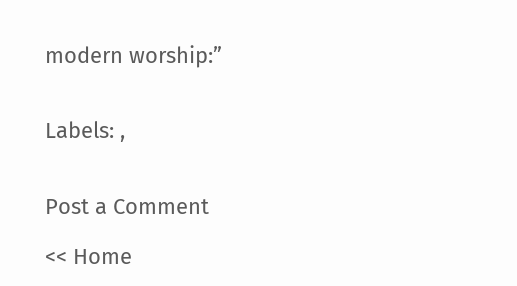modern worship:”


Labels: ,


Post a Comment

<< Home